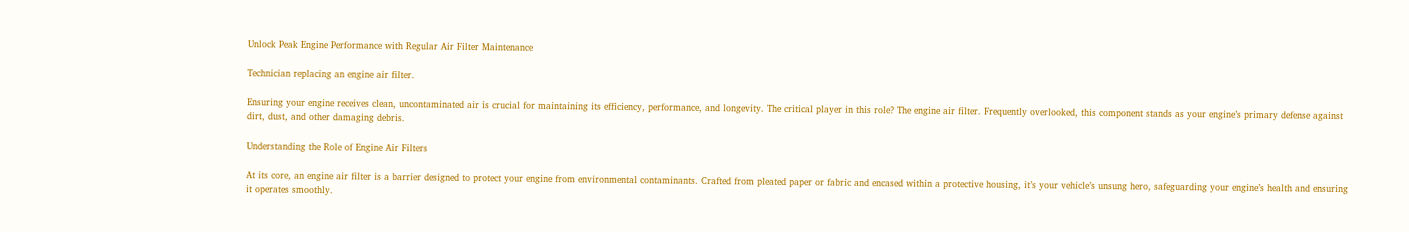Unlock Peak Engine Performance with Regular Air Filter Maintenance

Technician replacing an engine air filter.

Ensuring your engine receives clean, uncontaminated air is crucial for maintaining its efficiency, performance, and longevity. The critical player in this role? The engine air filter. Frequently overlooked, this component stands as your engine’s primary defense against dirt, dust, and other damaging debris.

Understanding the Role of Engine Air Filters

At its core, an engine air filter is a barrier designed to protect your engine from environmental contaminants. Crafted from pleated paper or fabric and encased within a protective housing, it’s your vehicle’s unsung hero, safeguarding your engine’s health and ensuring it operates smoothly.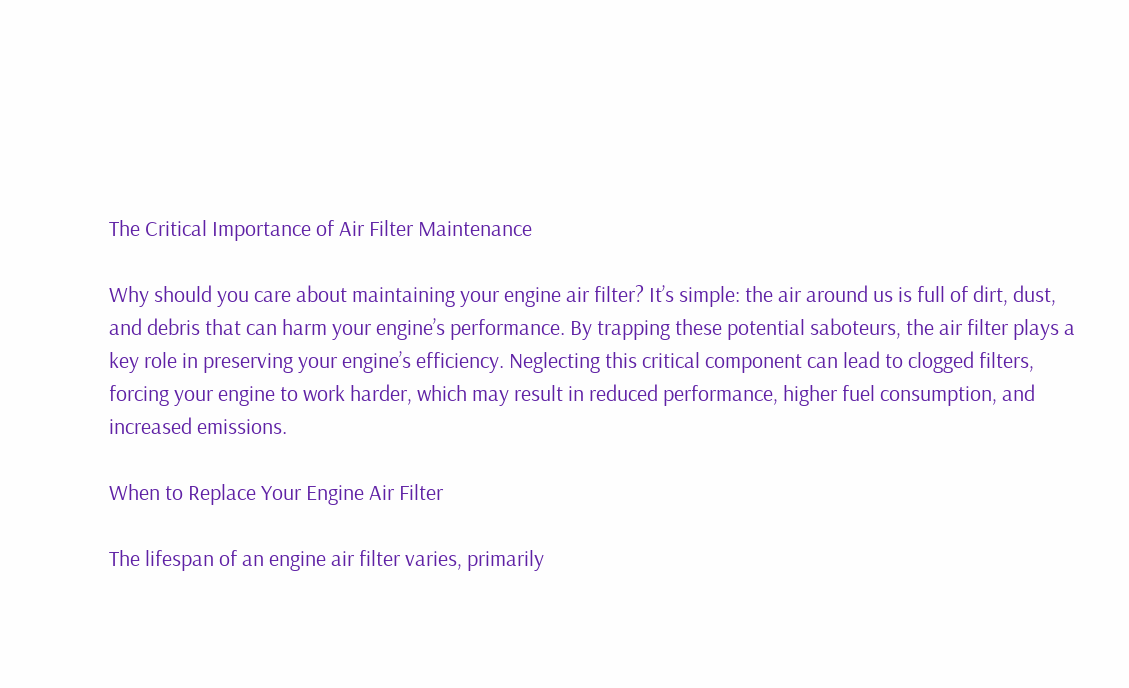The Critical Importance of Air Filter Maintenance

Why should you care about maintaining your engine air filter? It’s simple: the air around us is full of dirt, dust, and debris that can harm your engine’s performance. By trapping these potential saboteurs, the air filter plays a key role in preserving your engine’s efficiency. Neglecting this critical component can lead to clogged filters, forcing your engine to work harder, which may result in reduced performance, higher fuel consumption, and increased emissions.

When to Replace Your Engine Air Filter

The lifespan of an engine air filter varies, primarily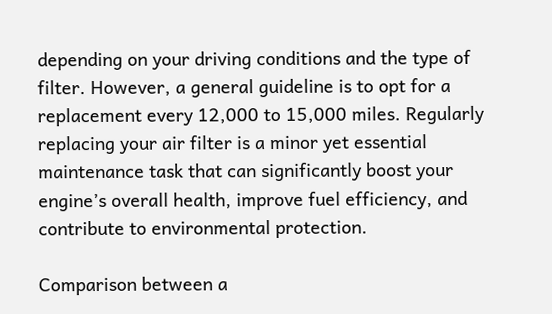depending on your driving conditions and the type of filter. However, a general guideline is to opt for a replacement every 12,000 to 15,000 miles. Regularly replacing your air filter is a minor yet essential maintenance task that can significantly boost your engine’s overall health, improve fuel efficiency, and contribute to environmental protection.

Comparison between a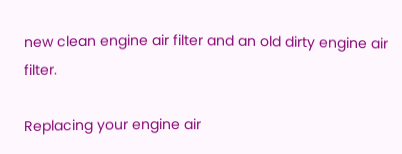new clean engine air filter and an old dirty engine air filter.

Replacing your engine air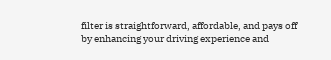filter is straightforward, affordable, and pays off by enhancing your driving experience and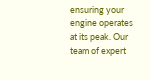ensuring your engine operates at its peak. Our team of expert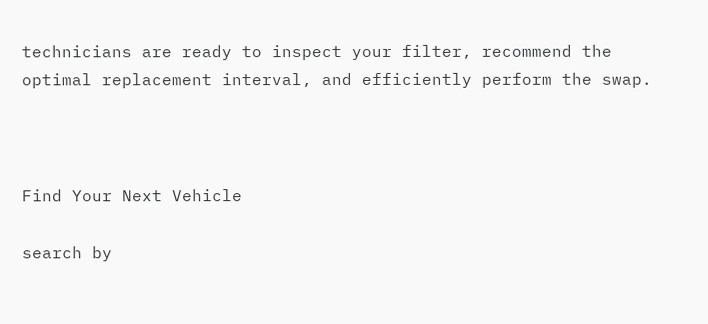technicians are ready to inspect your filter, recommend the optimal replacement interval, and efficiently perform the swap.



Find Your Next Vehicle

search by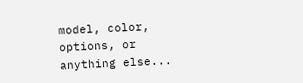model, color, options, or anything else...